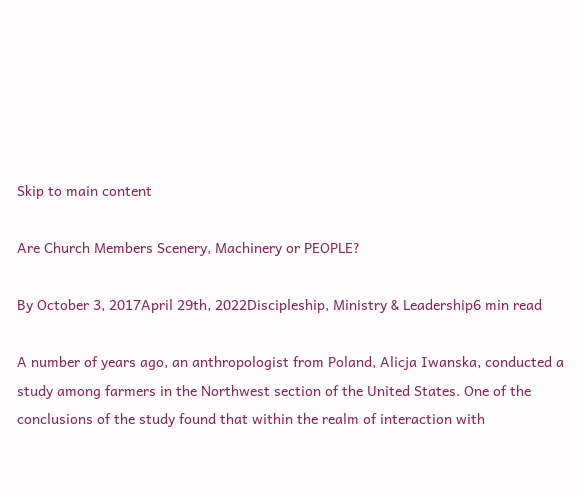Skip to main content

Are Church Members Scenery, Machinery or PEOPLE?

By October 3, 2017April 29th, 2022Discipleship, Ministry & Leadership6 min read

A number of years ago, an anthropologist from Poland, Alicja Iwanska, conducted a study among farmers in the Northwest section of the United States. One of the conclusions of the study found that within the realm of interaction with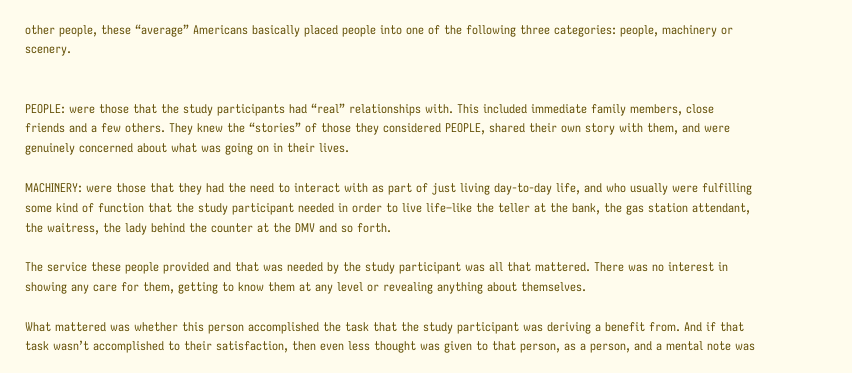other people, these “average” Americans basically placed people into one of the following three categories: people, machinery or scenery.


PEOPLE: were those that the study participants had “real” relationships with. This included immediate family members, close friends and a few others. They knew the “stories” of those they considered PEOPLE, shared their own story with them, and were genuinely concerned about what was going on in their lives.

MACHINERY: were those that they had the need to interact with as part of just living day-to-day life, and who usually were fulfilling some kind of function that the study participant needed in order to live life–like the teller at the bank, the gas station attendant, the waitress, the lady behind the counter at the DMV and so forth.

The service these people provided and that was needed by the study participant was all that mattered. There was no interest in showing any care for them, getting to know them at any level or revealing anything about themselves.

What mattered was whether this person accomplished the task that the study participant was deriving a benefit from. And if that task wasn’t accomplished to their satisfaction, then even less thought was given to that person, as a person, and a mental note was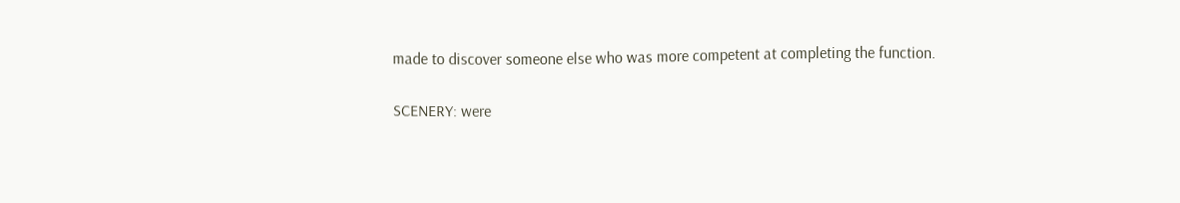made to discover someone else who was more competent at completing the function.

SCENERY: were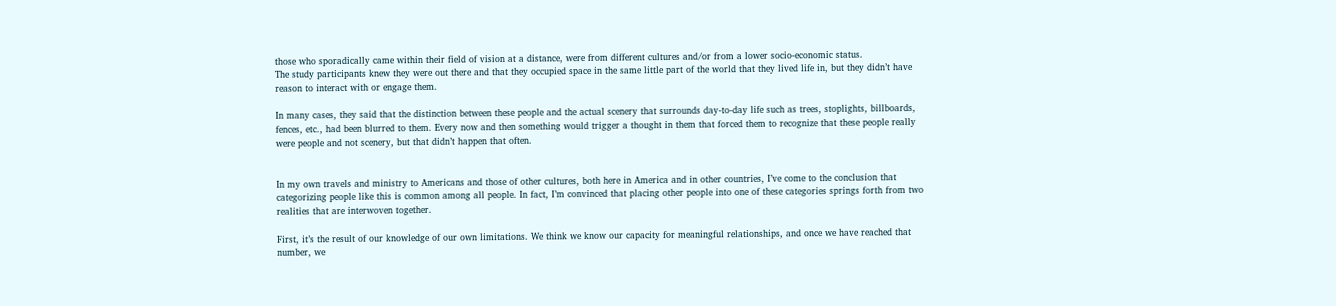those who sporadically came within their field of vision at a distance, were from different cultures and/or from a lower socio-economic status.
The study participants knew they were out there and that they occupied space in the same little part of the world that they lived life in, but they didn’t have reason to interact with or engage them.

In many cases, they said that the distinction between these people and the actual scenery that surrounds day-to-day life such as trees, stoplights, billboards, fences, etc., had been blurred to them. Every now and then something would trigger a thought in them that forced them to recognize that these people really were people and not scenery, but that didn’t happen that often.


In my own travels and ministry to Americans and those of other cultures, both here in America and in other countries, I’ve come to the conclusion that categorizing people like this is common among all people. In fact, I’m convinced that placing other people into one of these categories springs forth from two realities that are interwoven together.

First, it’s the result of our knowledge of our own limitations. We think we know our capacity for meaningful relationships, and once we have reached that number, we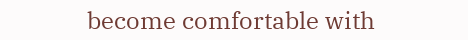become comfortable with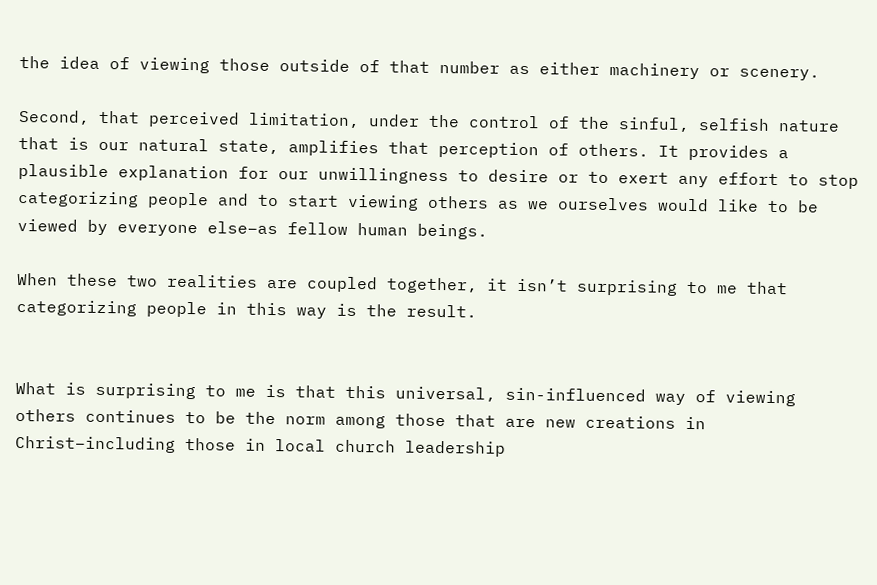the idea of viewing those outside of that number as either machinery or scenery.

Second, that perceived limitation, under the control of the sinful, selfish nature that is our natural state, amplifies that perception of others. It provides a plausible explanation for our unwillingness to desire or to exert any effort to stop categorizing people and to start viewing others as we ourselves would like to be viewed by everyone else–as fellow human beings.

When these two realities are coupled together, it isn’t surprising to me that categorizing people in this way is the result.


What is surprising to me is that this universal, sin-influenced way of viewing others continues to be the norm among those that are new creations in Christ–including those in local church leadership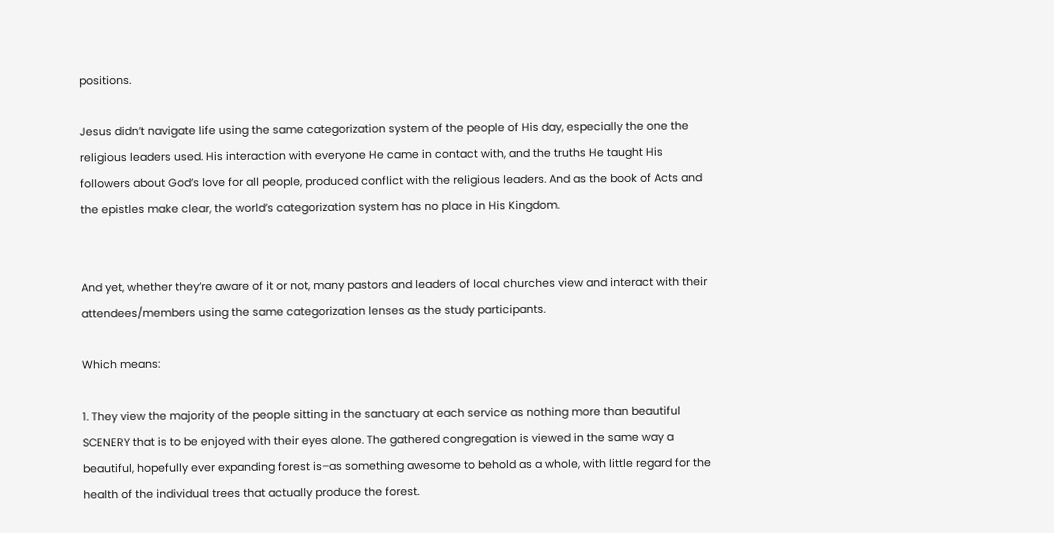positions.

Jesus didn’t navigate life using the same categorization system of the people of His day, especially the one the religious leaders used. His interaction with everyone He came in contact with, and the truths He taught His followers about God’s love for all people, produced conflict with the religious leaders. And as the book of Acts and the epistles make clear, the world’s categorization system has no place in His Kingdom.


And yet, whether they’re aware of it or not, many pastors and leaders of local churches view and interact with their attendees/members using the same categorization lenses as the study participants.

Which means:

1. They view the majority of the people sitting in the sanctuary at each service as nothing more than beautiful SCENERY that is to be enjoyed with their eyes alone. The gathered congregation is viewed in the same way a beautiful, hopefully ever expanding forest is–as something awesome to behold as a whole, with little regard for the health of the individual trees that actually produce the forest.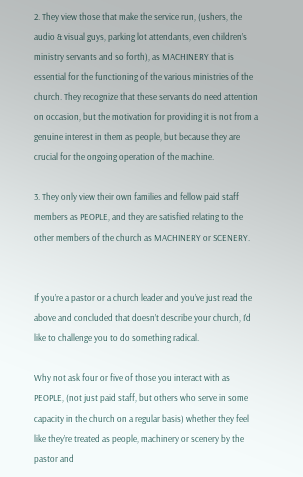2. They view those that make the service run, (ushers, the audio & visual guys, parking lot attendants, even children’s ministry servants and so forth), as MACHINERY that is essential for the functioning of the various ministries of the church. They recognize that these servants do need attention on occasion, but the motivation for providing it is not from a genuine interest in them as people, but because they are crucial for the ongoing operation of the machine.

3. They only view their own families and fellow paid staff members as PEOPLE, and they are satisfied relating to the other members of the church as MACHINERY or SCENERY.


If you’re a pastor or a church leader and you’ve just read the above and concluded that doesn’t describe your church, I’d like to challenge you to do something radical.

Why not ask four or five of those you interact with as PEOPLE, (not just paid staff, but others who serve in some capacity in the church on a regular basis) whether they feel like they’re treated as people, machinery or scenery by the pastor and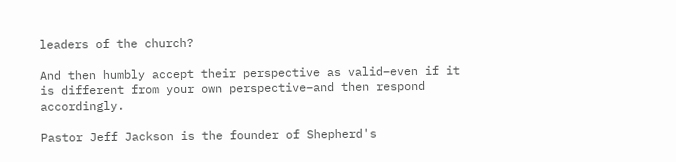leaders of the church?

And then humbly accept their perspective as valid–even if it is different from your own perspective–and then respond accordingly.

Pastor Jeff Jackson is the founder of Shepherd's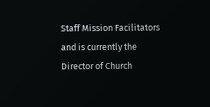Staff Mission Facilitators and is currently the Director of Church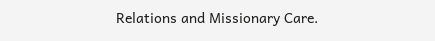Relations and Missionary Care.